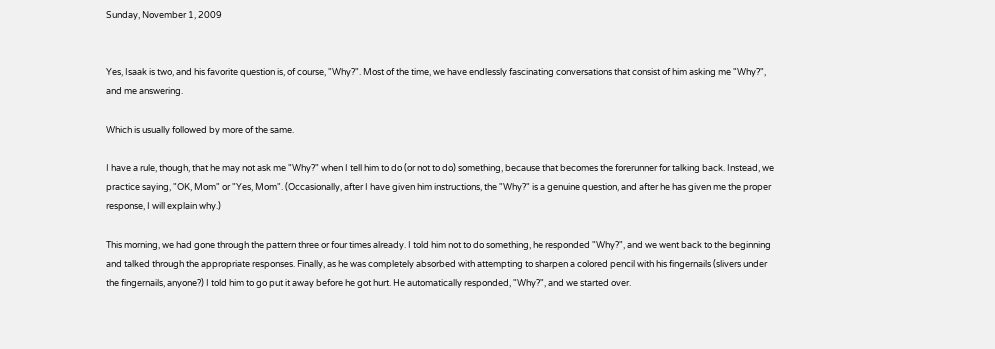Sunday, November 1, 2009


Yes, Isaak is two, and his favorite question is, of course, "Why?". Most of the time, we have endlessly fascinating conversations that consist of him asking me "Why?", and me answering.

Which is usually followed by more of the same.

I have a rule, though, that he may not ask me "Why?" when I tell him to do (or not to do) something, because that becomes the forerunner for talking back. Instead, we practice saying, "OK, Mom" or "Yes, Mom". (Occasionally, after I have given him instructions, the "Why?" is a genuine question, and after he has given me the proper response, I will explain why.)

This morning, we had gone through the pattern three or four times already. I told him not to do something, he responded "Why?", and we went back to the beginning and talked through the appropriate responses. Finally, as he was completely absorbed with attempting to sharpen a colored pencil with his fingernails (slivers under the fingernails, anyone?) I told him to go put it away before he got hurt. He automatically responded, "Why?", and we started over.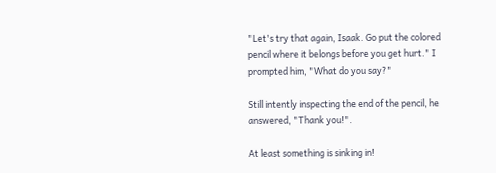"Let's try that again, Isaak. Go put the colored pencil where it belongs before you get hurt." I prompted him, "What do you say?"

Still intently inspecting the end of the pencil, he answered, "Thank you!".

At least something is sinking in!